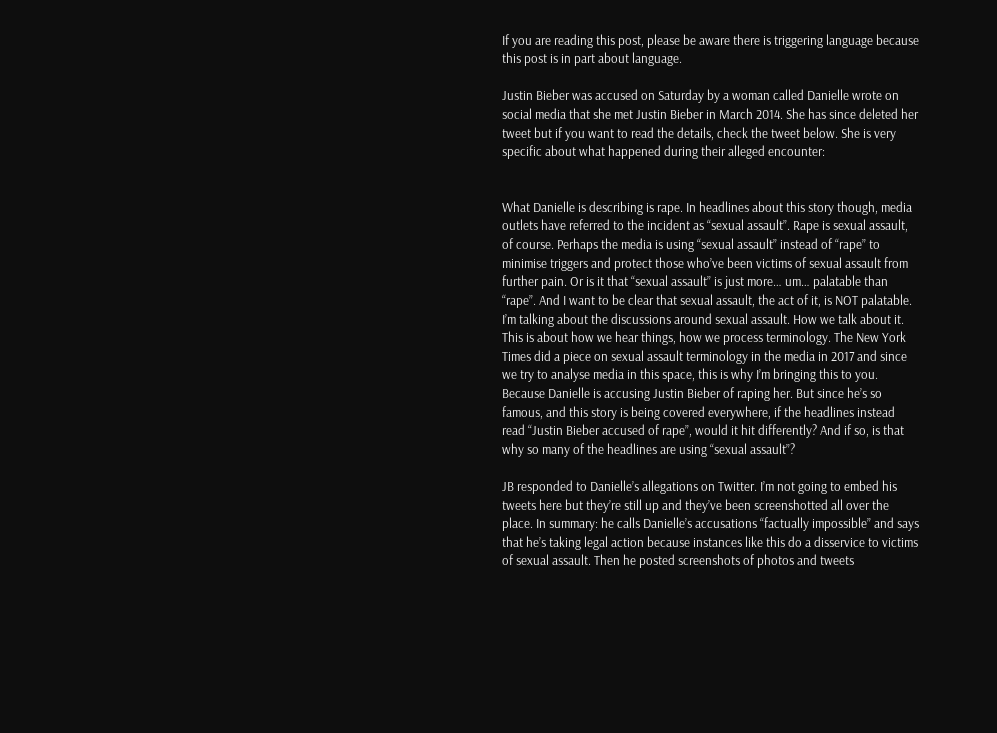If you are reading this post, please be aware there is triggering language because this post is in part about language.

Justin Bieber was accused on Saturday by a woman called Danielle wrote on social media that she met Justin Bieber in March 2014. She has since deleted her tweet but if you want to read the details, check the tweet below. She is very specific about what happened during their alleged encounter:


What Danielle is describing is rape. In headlines about this story though, media outlets have referred to the incident as “sexual assault”. Rape is sexual assault, of course. Perhaps the media is using “sexual assault” instead of “rape” to minimise triggers and protect those who’ve been victims of sexual assault from further pain. Or is it that “sexual assault” is just more… um… palatable than “rape”. And I want to be clear that sexual assault, the act of it, is NOT palatable. I’m talking about the discussions around sexual assault. How we talk about it. This is about how we hear things, how we process terminology. The New York Times did a piece on sexual assault terminology in the media in 2017 and since we try to analyse media in this space, this is why I’m bringing this to you. Because Danielle is accusing Justin Bieber of raping her. But since he’s so famous, and this story is being covered everywhere, if the headlines instead read “Justin Bieber accused of rape”, would it hit differently? And if so, is that why so many of the headlines are using “sexual assault”?

JB responded to Danielle’s allegations on Twitter. I’m not going to embed his tweets here but they’re still up and they’ve been screenshotted all over the place. In summary: he calls Danielle’s accusations “factually impossible” and says that he’s taking legal action because instances like this do a disservice to victims of sexual assault. Then he posted screenshots of photos and tweets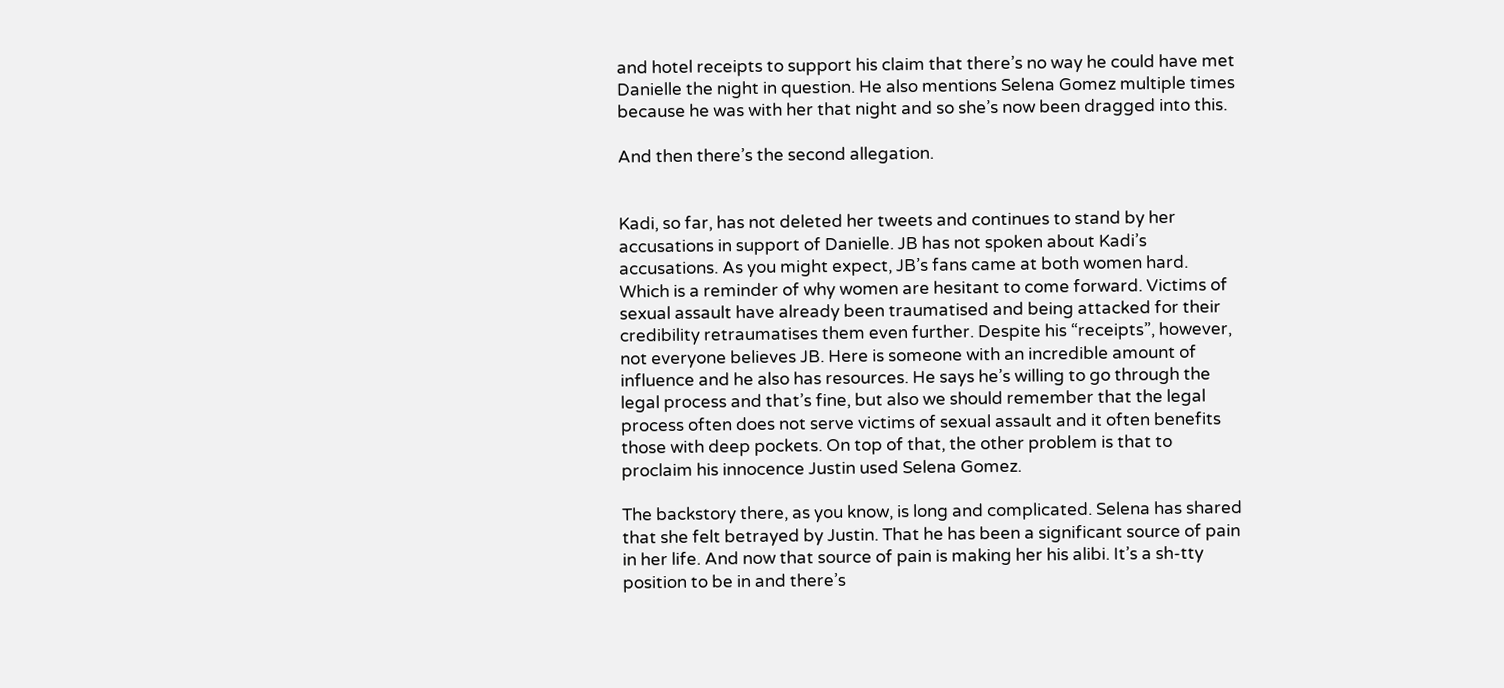and hotel receipts to support his claim that there’s no way he could have met Danielle the night in question. He also mentions Selena Gomez multiple times because he was with her that night and so she’s now been dragged into this.

And then there’s the second allegation.


Kadi, so far, has not deleted her tweets and continues to stand by her accusations in support of Danielle. JB has not spoken about Kadi’s accusations. As you might expect, JB’s fans came at both women hard. Which is a reminder of why women are hesitant to come forward. Victims of sexual assault have already been traumatised and being attacked for their credibility retraumatises them even further. Despite his “receipts”, however, not everyone believes JB. Here is someone with an incredible amount of influence and he also has resources. He says he’s willing to go through the legal process and that’s fine, but also we should remember that the legal process often does not serve victims of sexual assault and it often benefits those with deep pockets. On top of that, the other problem is that to proclaim his innocence Justin used Selena Gomez.

The backstory there, as you know, is long and complicated. Selena has shared that she felt betrayed by Justin. That he has been a significant source of pain in her life. And now that source of pain is making her his alibi. It’s a sh-tty position to be in and there’s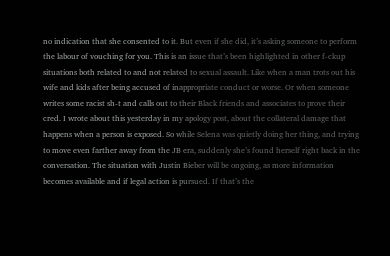no indication that she consented to it. But even if she did, it’s asking someone to perform the labour of vouching for you. This is an issue that’s been highlighted in other f-ckup situations both related to and not related to sexual assault. Like when a man trots out his wife and kids after being accused of inappropriate conduct or worse. Or when someone writes some racist sh-t and calls out to their Black friends and associates to prove their cred. I wrote about this yesterday in my apology post, about the collateral damage that happens when a person is exposed. So while Selena was quietly doing her thing, and trying to move even farther away from the JB era, suddenly she’s found herself right back in the conversation. The situation with Justin Bieber will be ongoing, as more information becomes available and if legal action is pursued. If that’s the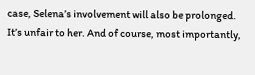case, Selena’s involvement will also be prolonged. It’s unfair to her. And of course, most importantly,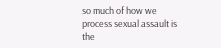so much of how we process sexual assault is the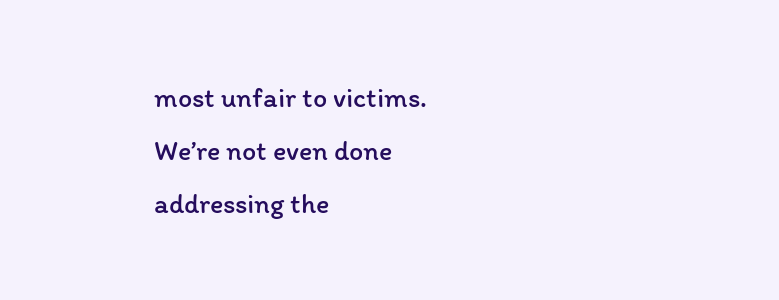most unfair to victims. We’re not even done addressing the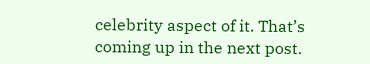celebrity aspect of it. That’s coming up in the next post.